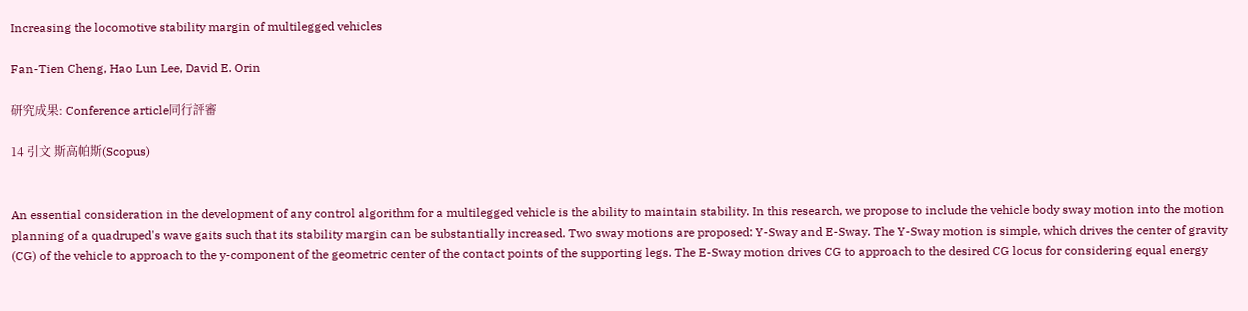Increasing the locomotive stability margin of multilegged vehicles

Fan-Tien Cheng, Hao Lun Lee, David E. Orin

研究成果: Conference article同行評審

14 引文 斯高帕斯(Scopus)


An essential consideration in the development of any control algorithm for a multilegged vehicle is the ability to maintain stability. In this research, we propose to include the vehicle body sway motion into the motion planning of a quadruped's wave gaits such that its stability margin can be substantially increased. Two sway motions are proposed: Y-Sway and E-Sway. The Y-Sway motion is simple, which drives the center of gravity (CG) of the vehicle to approach to the y-component of the geometric center of the contact points of the supporting legs. The E-Sway motion drives CG to approach to the desired CG locus for considering equal energy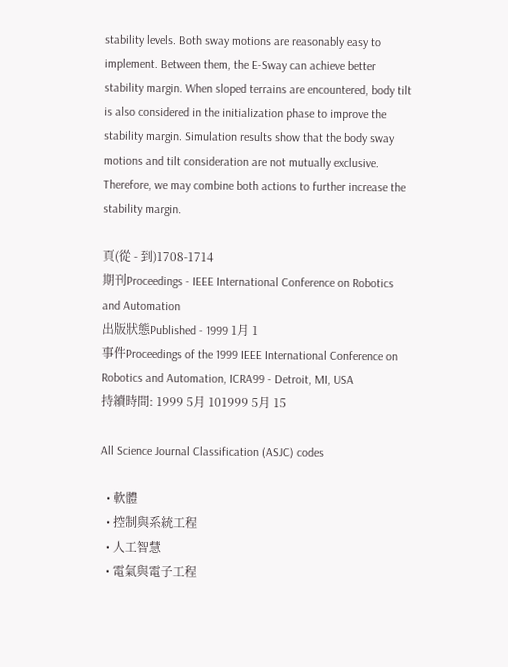stability levels. Both sway motions are reasonably easy to implement. Between them, the E-Sway can achieve better stability margin. When sloped terrains are encountered, body tilt is also considered in the initialization phase to improve the stability margin. Simulation results show that the body sway motions and tilt consideration are not mutually exclusive. Therefore, we may combine both actions to further increase the stability margin.

頁(從 - 到)1708-1714
期刊Proceedings - IEEE International Conference on Robotics and Automation
出版狀態Published - 1999 1月 1
事件Proceedings of the 1999 IEEE International Conference on Robotics and Automation, ICRA99 - Detroit, MI, USA
持續時間: 1999 5月 101999 5月 15

All Science Journal Classification (ASJC) codes

  • 軟體
  • 控制與系統工程
  • 人工智慧
  • 電氣與電子工程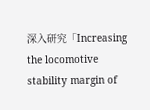深入研究「Increasing the locomotive stability margin of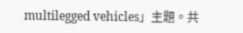multilegged vehicles」主題。共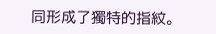同形成了獨特的指紋。